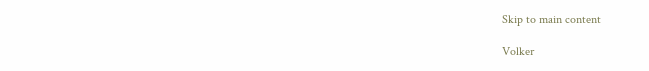Skip to main content

Volker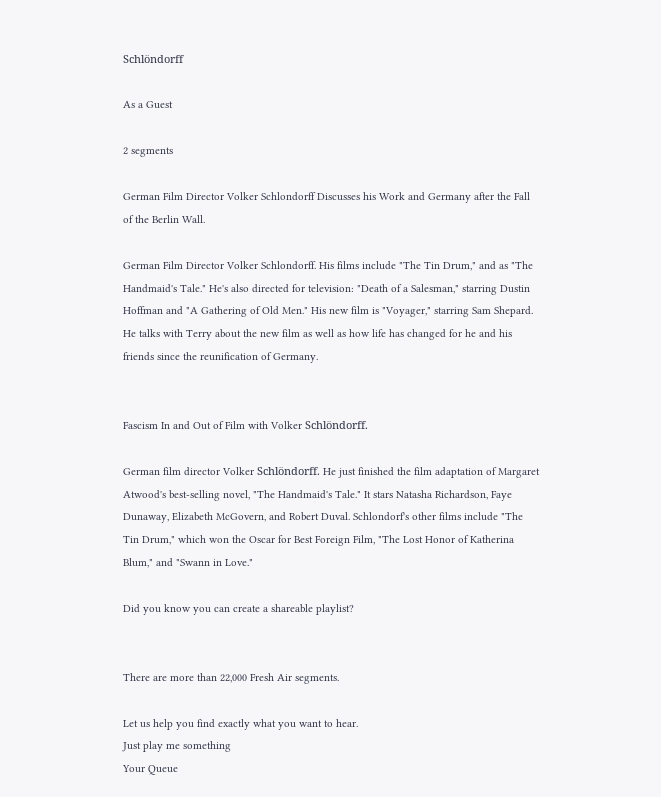Schlöndorff

As a Guest

2 segments

German Film Director Volker Schlondorff Discusses his Work and Germany after the Fall of the Berlin Wall.

German Film Director Volker Schlondorff. His films include "The Tin Drum," and as "The Handmaid's Tale." He's also directed for television: "Death of a Salesman," starring Dustin Hoffman and "A Gathering of Old Men." His new film is "Voyager," starring Sam Shepard. He talks with Terry about the new film as well as how life has changed for he and his friends since the reunification of Germany.


Fascism In and Out of Film with Volker Schlöndorff.

German film director Volker Schlöndorff. He just finished the film adaptation of Margaret Atwood's best-selling novel, "The Handmaid's Tale." It stars Natasha Richardson, Faye Dunaway, Elizabeth McGovern, and Robert Duval. Schlondorf's other films include "The Tin Drum," which won the Oscar for Best Foreign Film, "The Lost Honor of Katherina Blum," and "Swann in Love."

Did you know you can create a shareable playlist?


There are more than 22,000 Fresh Air segments.

Let us help you find exactly what you want to hear.
Just play me something
Your Queue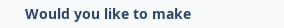Would you like to make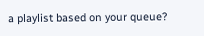a playlist based on your queue?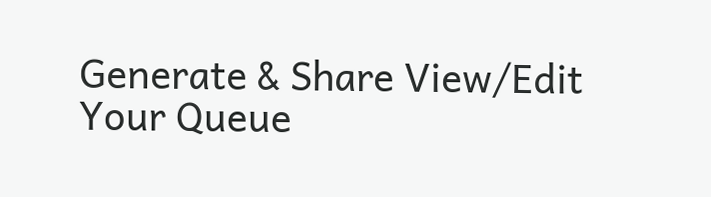Generate & Share View/Edit Your Queue